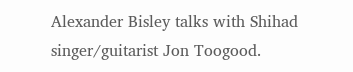Alexander Bisley talks with Shihad singer/guitarist Jon Toogood.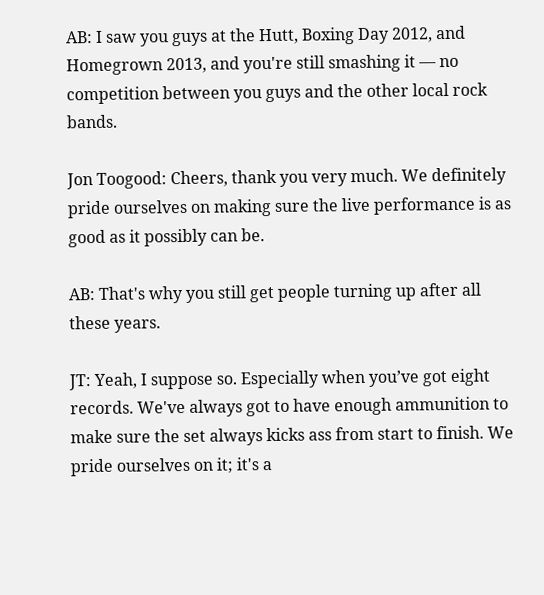AB: I saw you guys at the Hutt, Boxing Day 2012, and Homegrown 2013, and you're still smashing it — no competition between you guys and the other local rock bands.

Jon Toogood: Cheers, thank you very much. We definitely pride ourselves on making sure the live performance is as good as it possibly can be.

AB: That's why you still get people turning up after all these years.

JT: Yeah, I suppose so. Especially when you’ve got eight records. We've always got to have enough ammunition to make sure the set always kicks ass from start to finish. We pride ourselves on it; it's a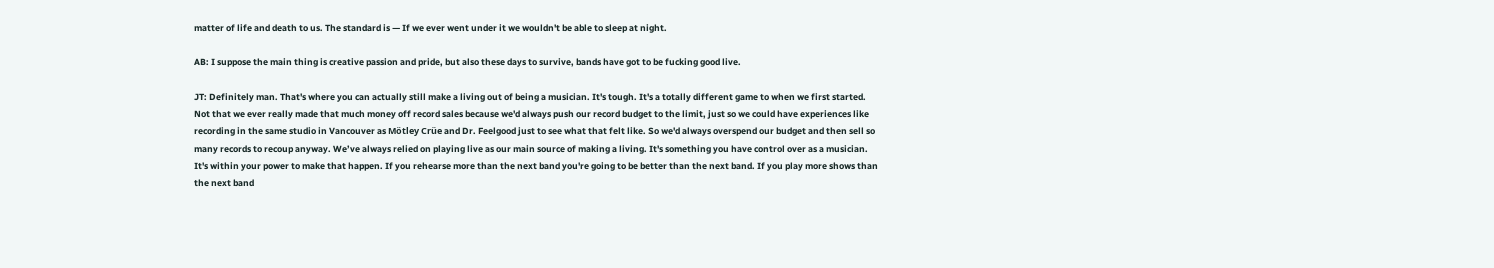matter of life and death to us. The standard is — If we ever went under it we wouldn't be able to sleep at night.

AB: I suppose the main thing is creative passion and pride, but also these days to survive, bands have got to be fucking good live.

JT: Definitely man. That's where you can actually still make a living out of being a musician. It's tough. It's a totally different game to when we first started. Not that we ever really made that much money off record sales because we'd always push our record budget to the limit, just so we could have experiences like recording in the same studio in Vancouver as Mötley Crüe and Dr. Feelgood just to see what that felt like. So we'd always overspend our budget and then sell so many records to recoup anyway. We’ve always relied on playing live as our main source of making a living. It's something you have control over as a musician. It's within your power to make that happen. If you rehearse more than the next band you're going to be better than the next band. If you play more shows than the next band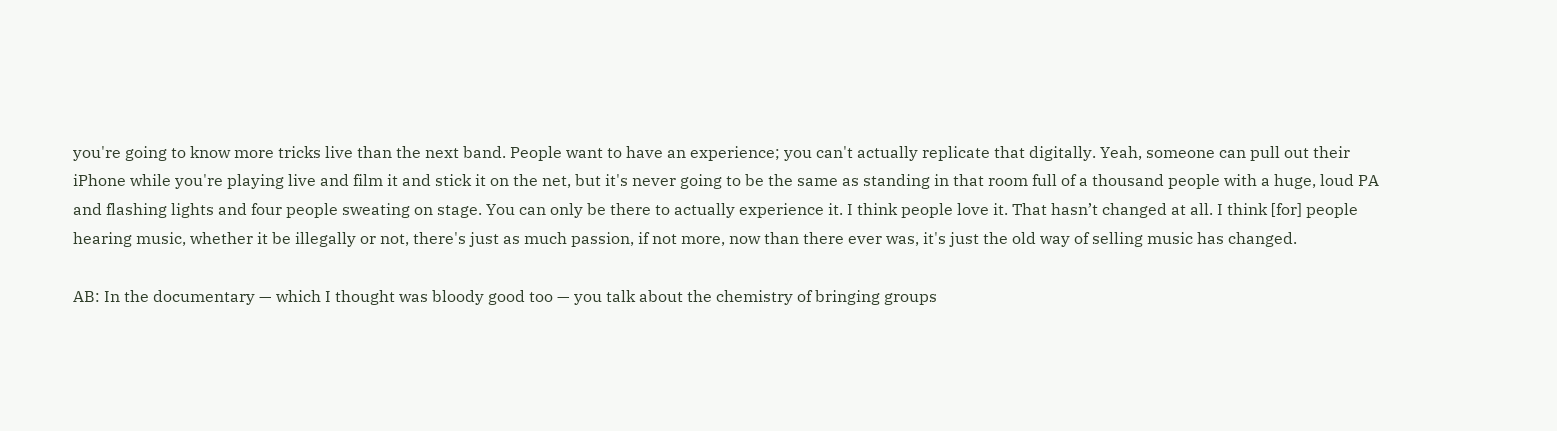you're going to know more tricks live than the next band. People want to have an experience; you can't actually replicate that digitally. Yeah, someone can pull out their iPhone while you're playing live and film it and stick it on the net, but it's never going to be the same as standing in that room full of a thousand people with a huge, loud PA and flashing lights and four people sweating on stage. You can only be there to actually experience it. I think people love it. That hasn’t changed at all. I think [for] people hearing music, whether it be illegally or not, there's just as much passion, if not more, now than there ever was, it's just the old way of selling music has changed.

AB: In the documentary — which I thought was bloody good too — you talk about the chemistry of bringing groups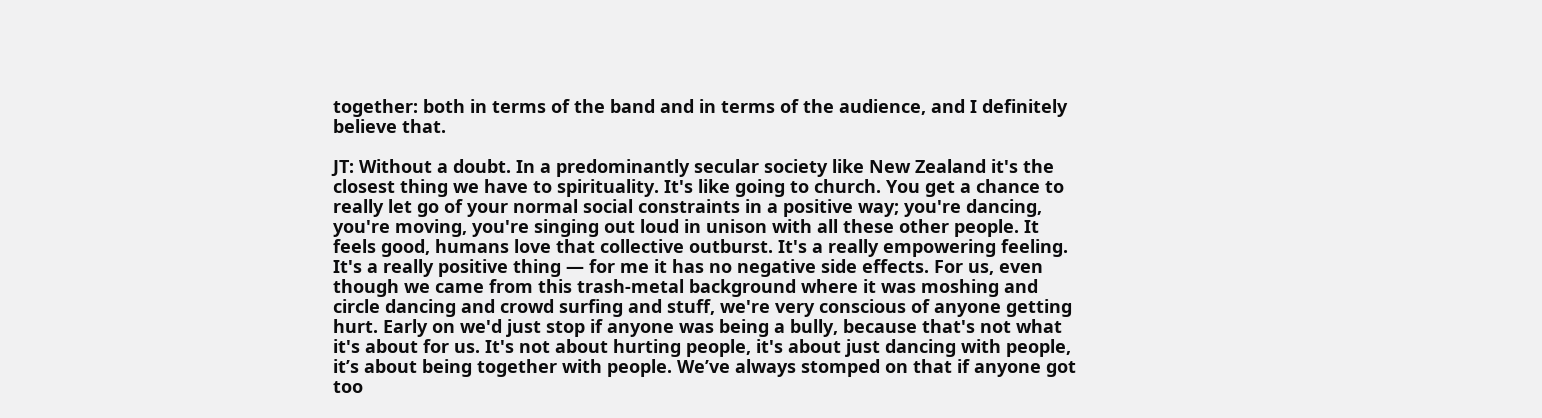together: both in terms of the band and in terms of the audience, and I definitely believe that.

JT: Without a doubt. In a predominantly secular society like New Zealand it's the closest thing we have to spirituality. It's like going to church. You get a chance to really let go of your normal social constraints in a positive way; you're dancing, you're moving, you're singing out loud in unison with all these other people. It feels good, humans love that collective outburst. It's a really empowering feeling. It's a really positive thing — for me it has no negative side effects. For us, even though we came from this trash-metal background where it was moshing and circle dancing and crowd surfing and stuff, we're very conscious of anyone getting hurt. Early on we'd just stop if anyone was being a bully, because that's not what it's about for us. It's not about hurting people, it's about just dancing with people, it’s about being together with people. We’ve always stomped on that if anyone got too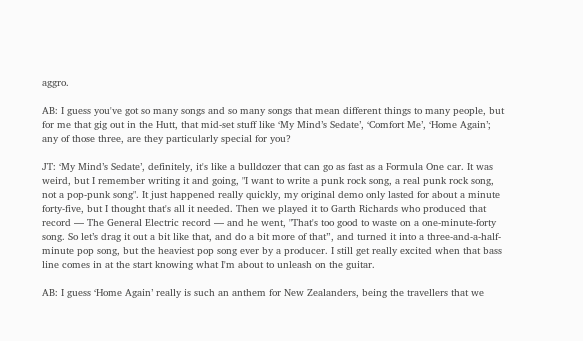aggro.

AB: I guess you've got so many songs and so many songs that mean different things to many people, but for me that gig out in the Hutt, that mid-set stuff like ‘My Mind’s Sedate’, ‘Comfort Me’, ‘Home Again’; any of those three, are they particularly special for you?

JT: ‘My Mind’s Sedate’, definitely, it's like a bulldozer that can go as fast as a Formula One car. It was weird, but I remember writing it and going, "I want to write a punk rock song, a real punk rock song, not a pop-punk song". It just happened really quickly, my original demo only lasted for about a minute forty-five, but I thought that's all it needed. Then we played it to Garth Richards who produced that record — The General Electric record — and he went, "That's too good to waste on a one-minute-forty song. So let’s drag it out a bit like that, and do a bit more of that”, and turned it into a three-and-a-half-minute pop song, but the heaviest pop song ever by a producer. I still get really excited when that bass line comes in at the start knowing what I'm about to unleash on the guitar.

AB: I guess ‘Home Again’ really is such an anthem for New Zealanders, being the travellers that we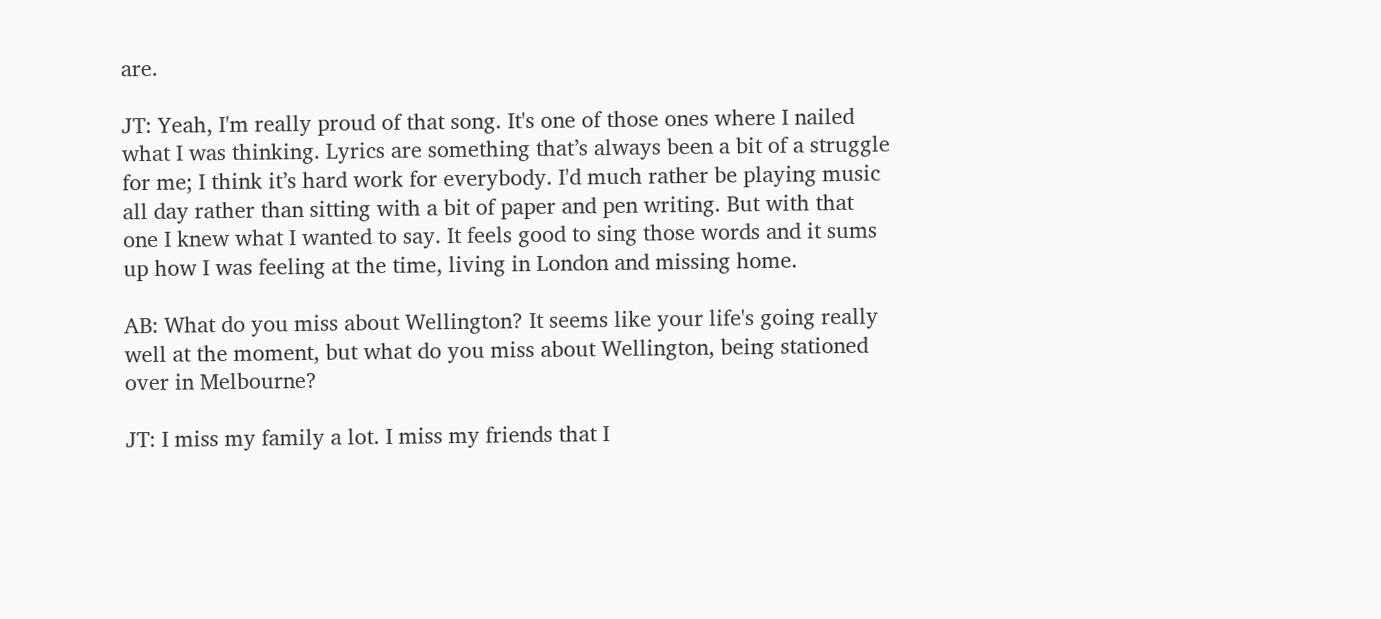are.

JT: Yeah, I'm really proud of that song. It's one of those ones where I nailed what I was thinking. Lyrics are something that’s always been a bit of a struggle for me; I think it’s hard work for everybody. I'd much rather be playing music all day rather than sitting with a bit of paper and pen writing. But with that one I knew what I wanted to say. It feels good to sing those words and it sums up how I was feeling at the time, living in London and missing home.

AB: What do you miss about Wellington? It seems like your life's going really well at the moment, but what do you miss about Wellington, being stationed over in Melbourne?

JT: I miss my family a lot. I miss my friends that I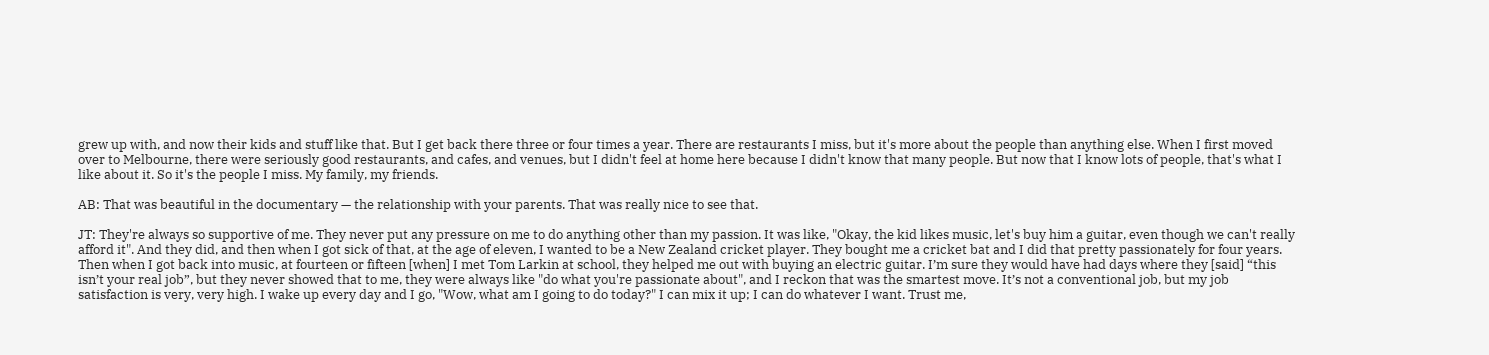grew up with, and now their kids and stuff like that. But I get back there three or four times a year. There are restaurants I miss, but it's more about the people than anything else. When I first moved over to Melbourne, there were seriously good restaurants, and cafes, and venues, but I didn't feel at home here because I didn't know that many people. But now that I know lots of people, that's what I like about it. So it's the people I miss. My family, my friends.

AB: That was beautiful in the documentary — the relationship with your parents. That was really nice to see that.

JT: They're always so supportive of me. They never put any pressure on me to do anything other than my passion. It was like, "Okay, the kid likes music, let's buy him a guitar, even though we can't really afford it". And they did, and then when I got sick of that, at the age of eleven, I wanted to be a New Zealand cricket player. They bought me a cricket bat and I did that pretty passionately for four years. Then when I got back into music, at fourteen or fifteen [when] I met Tom Larkin at school, they helped me out with buying an electric guitar. I’m sure they would have had days where they [said] “this isn’t your real job”, but they never showed that to me, they were always like "do what you're passionate about", and I reckon that was the smartest move. It’s not a conventional job, but my job satisfaction is very, very high. I wake up every day and I go, "Wow, what am I going to do today?" I can mix it up; I can do whatever I want. Trust me,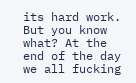its hard work. But you know what? At the end of the day we all fucking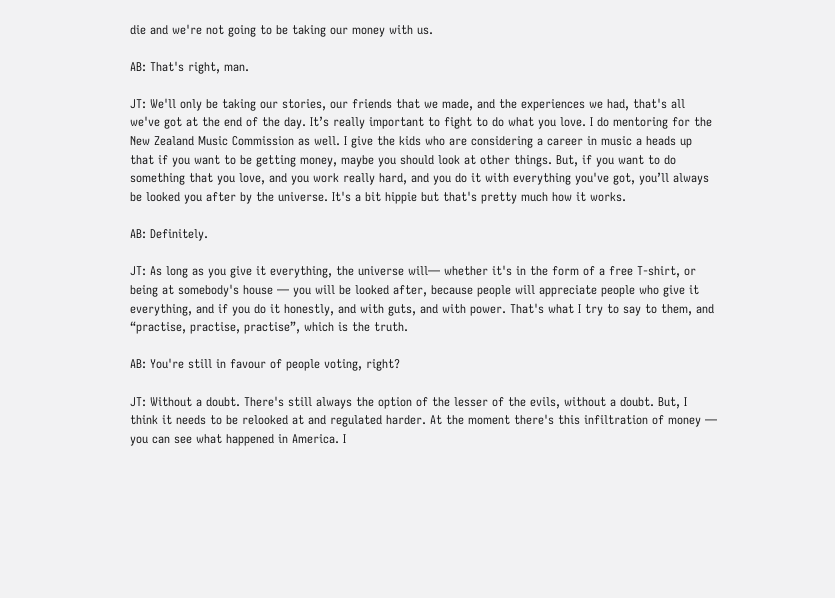die and we're not going to be taking our money with us.

AB: That's right, man.

JT: We'll only be taking our stories, our friends that we made, and the experiences we had, that's all we've got at the end of the day. It’s really important to fight to do what you love. I do mentoring for the New Zealand Music Commission as well. I give the kids who are considering a career in music a heads up that if you want to be getting money, maybe you should look at other things. But, if you want to do something that you love, and you work really hard, and you do it with everything you've got, you’ll always be looked you after by the universe. It's a bit hippie but that's pretty much how it works.

AB: Definitely.

JT: As long as you give it everything, the universe will— whether it's in the form of a free T-shirt, or being at somebody's house — you will be looked after, because people will appreciate people who give it everything, and if you do it honestly, and with guts, and with power. That's what I try to say to them, and “practise, practise, practise”, which is the truth.

AB: You're still in favour of people voting, right?

JT: Without a doubt. There's still always the option of the lesser of the evils, without a doubt. But, I think it needs to be relooked at and regulated harder. At the moment there's this infiltration of money — you can see what happened in America. I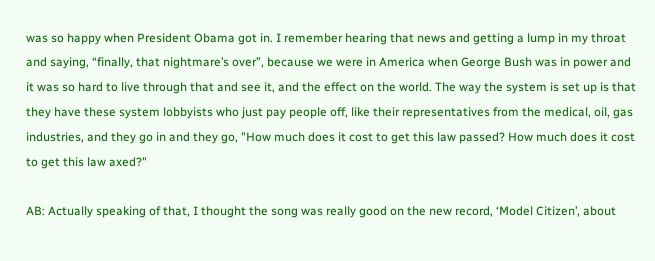was so happy when President Obama got in. I remember hearing that news and getting a lump in my throat and saying, “finally, that nightmare’s over”, because we were in America when George Bush was in power and it was so hard to live through that and see it, and the effect on the world. The way the system is set up is that they have these system lobbyists who just pay people off, like their representatives from the medical, oil, gas industries, and they go in and they go, "How much does it cost to get this law passed? How much does it cost to get this law axed?"

AB: Actually speaking of that, I thought the song was really good on the new record, ‘Model Citizen’, about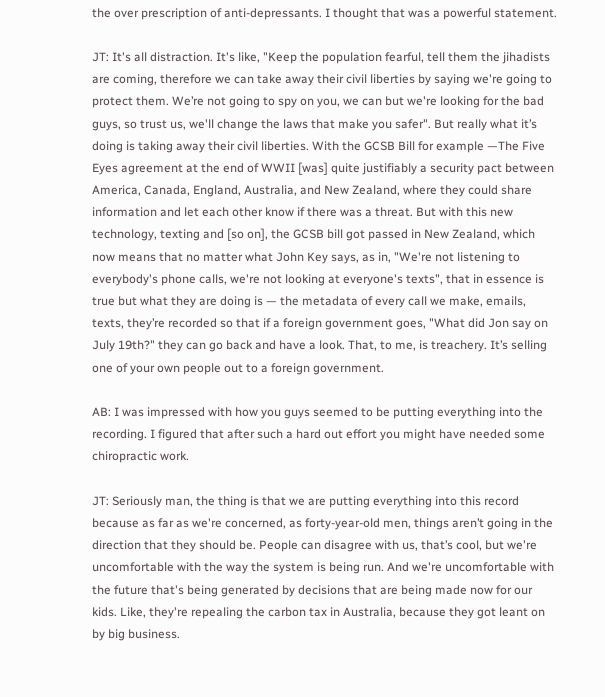the over prescription of anti-depressants. I thought that was a powerful statement.

JT: It's all distraction. It's like, "Keep the population fearful, tell them the jihadists are coming, therefore we can take away their civil liberties by saying we're going to protect them. We’re not going to spy on you, we can but we're looking for the bad guys, so trust us, we'll change the laws that make you safer". But really what it’s doing is taking away their civil liberties. With the GCSB Bill for example —The Five Eyes agreement at the end of WWII [was] quite justifiably a security pact between America, Canada, England, Australia, and New Zealand, where they could share information and let each other know if there was a threat. But with this new technology, texting and [so on], the GCSB bill got passed in New Zealand, which now means that no matter what John Key says, as in, "We're not listening to everybody's phone calls, we're not looking at everyone's texts", that in essence is true but what they are doing is — the metadata of every call we make, emails, texts, they’re recorded so that if a foreign government goes, "What did Jon say on July 19th?" they can go back and have a look. That, to me, is treachery. It’s selling one of your own people out to a foreign government.

AB: I was impressed with how you guys seemed to be putting everything into the recording. I figured that after such a hard out effort you might have needed some chiropractic work.

JT: Seriously man, the thing is that we are putting everything into this record because as far as we're concerned, as forty-year-old men, things aren’t going in the direction that they should be. People can disagree with us, that’s cool, but we're uncomfortable with the way the system is being run. And we're uncomfortable with the future that's being generated by decisions that are being made now for our kids. Like, they're repealing the carbon tax in Australia, because they got leant on by big business.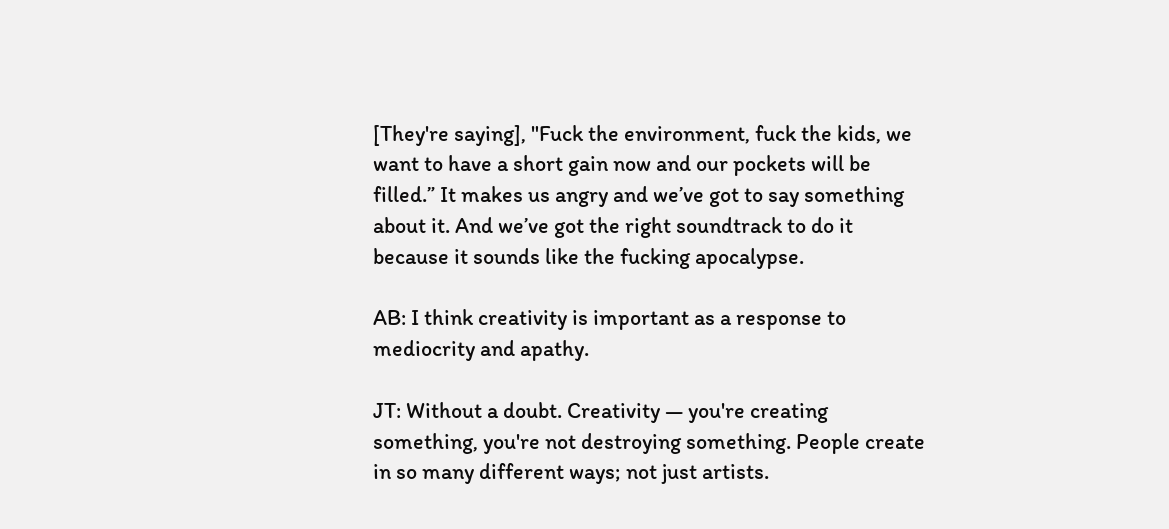[They're saying], "Fuck the environment, fuck the kids, we want to have a short gain now and our pockets will be filled.” It makes us angry and we’ve got to say something about it. And we’ve got the right soundtrack to do it because it sounds like the fucking apocalypse.

AB: I think creativity is important as a response to mediocrity and apathy.

JT: Without a doubt. Creativity — you're creating something, you're not destroying something. People create in so many different ways; not just artists.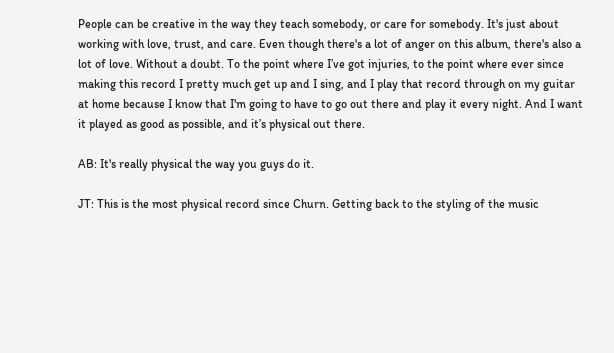People can be creative in the way they teach somebody, or care for somebody. It's just about working with love, trust, and care. Even though there's a lot of anger on this album, there's also a lot of love. Without a doubt. To the point where I’ve got injuries, to the point where ever since making this record I pretty much get up and I sing, and I play that record through on my guitar at home because I know that I'm going to have to go out there and play it every night. And I want it played as good as possible, and it’s physical out there.

AB: It's really physical the way you guys do it.

JT: This is the most physical record since Churn. Getting back to the styling of the music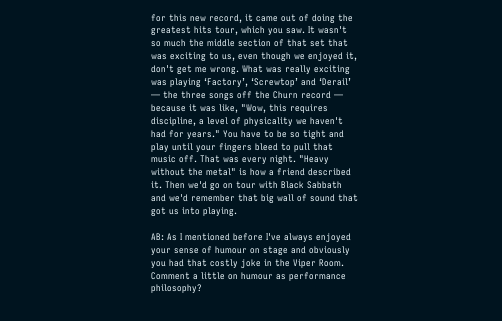for this new record, it came out of doing the greatest hits tour, which you saw. It wasn't so much the middle section of that set that was exciting to us, even though we enjoyed it, don't get me wrong. What was really exciting was playing ‘Factory’, ‘Screwtop’ and ‘Derail’ — the three songs off the Churn record — because it was like, "Wow, this requires discipline, a level of physicality we haven't had for years." You have to be so tight and play until your fingers bleed to pull that music off. That was every night. "Heavy without the metal" is how a friend described it. Then we'd go on tour with Black Sabbath and we'd remember that big wall of sound that got us into playing.

AB: As I mentioned before I've always enjoyed your sense of humour on stage and obviously you had that costly joke in the Viper Room. Comment a little on humour as performance philosophy?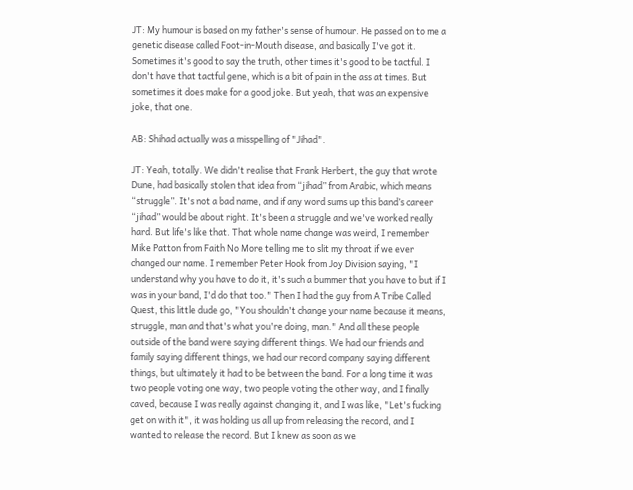JT: My humour is based on my father's sense of humour. He passed on to me a genetic disease called Foot-in-Mouth disease, and basically I've got it. Sometimes it's good to say the truth, other times it's good to be tactful. I don't have that tactful gene, which is a bit of pain in the ass at times. But sometimes it does make for a good joke. But yeah, that was an expensive joke, that one.

AB: Shihad actually was a misspelling of "Jihad".

JT: Yeah, totally. We didn't realise that Frank Herbert, the guy that wrote Dune, had basically stolen that idea from “jihad” from Arabic, which means “struggle”. It's not a bad name, and if any word sums up this band’s career “jihad” would be about right. It's been a struggle and we've worked really hard. But life's like that. That whole name change was weird, I remember Mike Patton from Faith No More telling me to slit my throat if we ever changed our name. I remember Peter Hook from Joy Division saying, "I understand why you have to do it, it's such a bummer that you have to but if I was in your band, I'd do that too." Then I had the guy from A Tribe Called Quest, this little dude go, "You shouldn't change your name because it means, struggle, man and that's what you're doing, man." And all these people outside of the band were saying different things. We had our friends and family saying different things, we had our record company saying different things, but ultimately it had to be between the band. For a long time it was two people voting one way, two people voting the other way, and I finally caved, because I was really against changing it, and I was like, "Let's fucking get on with it", it was holding us all up from releasing the record, and I wanted to release the record. But I knew as soon as we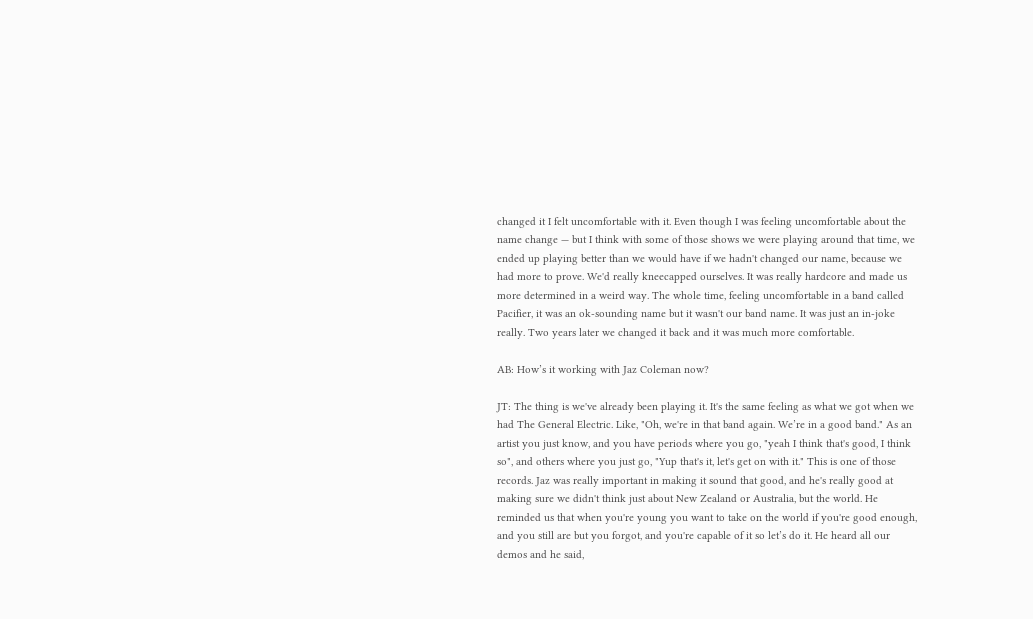changed it I felt uncomfortable with it. Even though I was feeling uncomfortable about the name change — but I think with some of those shows we were playing around that time, we ended up playing better than we would have if we hadn't changed our name, because we had more to prove. We'd really kneecapped ourselves. It was really hardcore and made us more determined in a weird way. The whole time, feeling uncomfortable in a band called Pacifier, it was an ok-sounding name but it wasn't our band name. It was just an in-joke really. Two years later we changed it back and it was much more comfortable.

AB: How’s it working with Jaz Coleman now?

JT: The thing is we've already been playing it. It's the same feeling as what we got when we had The General Electric. Like, "Oh, we're in that band again. We’re in a good band." As an artist you just know, and you have periods where you go, "yeah I think that's good, I think so", and others where you just go, "Yup that's it, let's get on with it." This is one of those records. Jaz was really important in making it sound that good, and he's really good at making sure we didn't think just about New Zealand or Australia, but the world. He reminded us that when you're young you want to take on the world if you're good enough, and you still are but you forgot, and you're capable of it so let’s do it. He heard all our demos and he said,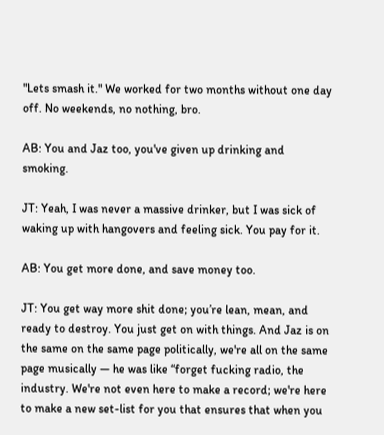"Lets smash it." We worked for two months without one day off. No weekends, no nothing, bro.

AB: You and Jaz too, you've given up drinking and smoking.

JT: Yeah, I was never a massive drinker, but I was sick of waking up with hangovers and feeling sick. You pay for it.

AB: You get more done, and save money too.

JT: You get way more shit done; you’re lean, mean, and ready to destroy. You just get on with things. And Jaz is on the same on the same page politically, we're all on the same page musically — he was like “forget fucking radio, the industry. We're not even here to make a record; we're here to make a new set-list for you that ensures that when you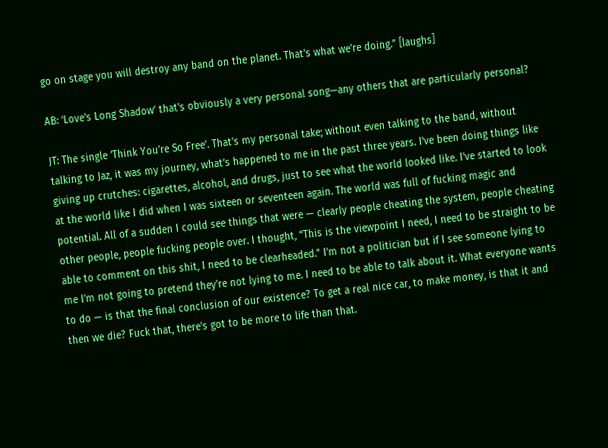go on stage you will destroy any band on the planet. That's what we're doing.” [laughs]

AB: ‘Love's Long Shadow’ that's obviously a very personal song—any others that are particularly personal?

JT: The single ‘Think You’re So Free’. That's my personal take; without even talking to the band, without talking to Jaz, it was my journey, what’s happened to me in the past three years. I've been doing things like giving up crutches: cigarettes, alcohol, and drugs, just to see what the world looked like. I've started to look at the world like I did when I was sixteen or seventeen again. The world was full of fucking magic and potential. All of a sudden I could see things that were — clearly people cheating the system, people cheating other people, people fucking people over. I thought, “This is the viewpoint I need, I need to be straight to be able to comment on this shit, I need to be clearheaded.” I'm not a politician but if I see someone lying to me I'm not going to pretend they're not lying to me. I need to be able to talk about it. What everyone wants to do — is that the final conclusion of our existence? To get a real nice car, to make money, is that it and then we die? Fuck that, there's got to be more to life than that.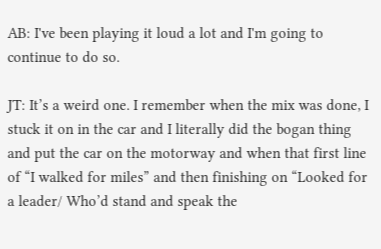AB: I've been playing it loud a lot and I'm going to continue to do so.

JT: It’s a weird one. I remember when the mix was done, I stuck it on in the car and I literally did the bogan thing and put the car on the motorway and when that first line of “I walked for miles” and then finishing on “Looked for a leader/ Who’d stand and speak the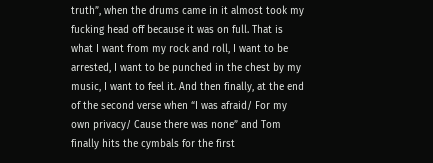truth”, when the drums came in it almost took my fucking head off because it was on full. That is what I want from my rock and roll, I want to be arrested, I want to be punched in the chest by my music, I want to feel it. And then finally, at the end of the second verse when “I was afraid/ For my own privacy/ Cause there was none” and Tom finally hits the cymbals for the first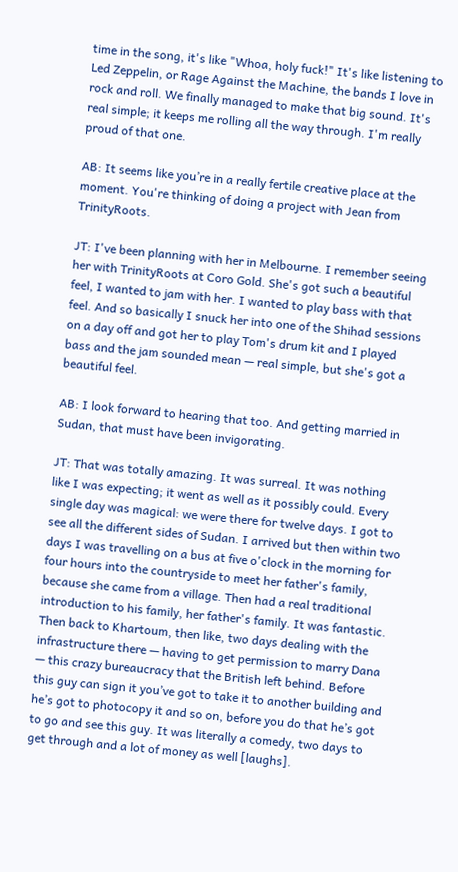time in the song, it's like "Whoa, holy fuck!" It's like listening to Led Zeppelin, or Rage Against the Machine, the bands I love in rock and roll. We finally managed to make that big sound. It's real simple; it keeps me rolling all the way through. I'm really proud of that one.

AB: It seems like you’re in a really fertile creative place at the moment. You're thinking of doing a project with Jean from TrinityRoots.

JT: I've been planning with her in Melbourne. I remember seeing her with TrinityRoots at Coro Gold. She's got such a beautiful feel, I wanted to jam with her. I wanted to play bass with that feel. And so basically I snuck her into one of the Shihad sessions on a day off and got her to play Tom's drum kit and I played bass and the jam sounded mean — real simple, but she's got a beautiful feel.

AB: I look forward to hearing that too. And getting married in Sudan, that must have been invigorating.

JT: That was totally amazing. It was surreal. It was nothing like I was expecting; it went as well as it possibly could. Every single day was magical: we were there for twelve days. I got to see all the different sides of Sudan. I arrived but then within two days I was travelling on a bus at five o'clock in the morning for four hours into the countryside to meet her father's family, because she came from a village. Then had a real traditional introduction to his family, her father's family. It was fantastic. Then back to Khartoum, then like, two days dealing with the infrastructure there — having to get permission to marry Dana — this crazy bureaucracy that the British left behind. Before this guy can sign it you’ve got to take it to another building and he’s got to photocopy it and so on, before you do that he’s got to go and see this guy. It was literally a comedy, two days to get through and a lot of money as well [laughs].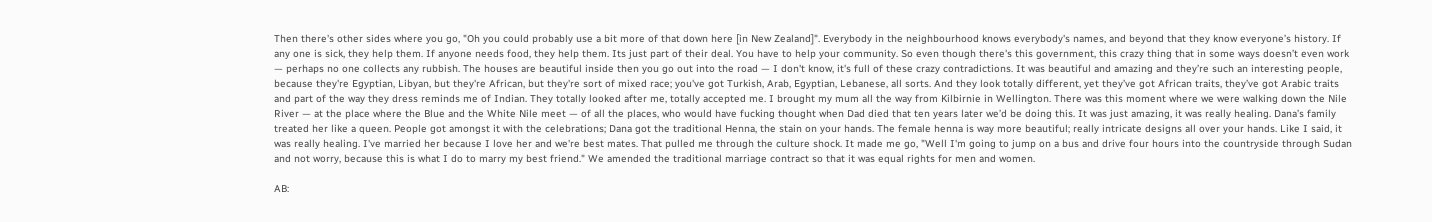Then there's other sides where you go, "Oh you could probably use a bit more of that down here [in New Zealand]". Everybody in the neighbourhood knows everybody's names, and beyond that they know everyone’s history. If any one is sick, they help them. If anyone needs food, they help them. Its just part of their deal. You have to help your community. So even though there's this government, this crazy thing that in some ways doesn’t even work — perhaps no one collects any rubbish. The houses are beautiful inside then you go out into the road — I don't know, it's full of these crazy contradictions. It was beautiful and amazing and they’re such an interesting people, because they're Egyptian, Libyan, but they're African, but they're sort of mixed race; you've got Turkish, Arab, Egyptian, Lebanese, all sorts. And they look totally different, yet they’ve got African traits, they’ve got Arabic traits and part of the way they dress reminds me of Indian. They totally looked after me, totally accepted me. I brought my mum all the way from Kilbirnie in Wellington. There was this moment where we were walking down the Nile River — at the place where the Blue and the White Nile meet — of all the places, who would have fucking thought when Dad died that ten years later we’d be doing this. It was just amazing, it was really healing. Dana’s family treated her like a queen. People got amongst it with the celebrations; Dana got the traditional Henna, the stain on your hands. The female henna is way more beautiful; really intricate designs all over your hands. Like I said, it was really healing. I've married her because I love her and we're best mates. That pulled me through the culture shock. It made me go, "Well I'm going to jump on a bus and drive four hours into the countryside through Sudan and not worry, because this is what I do to marry my best friend." We amended the traditional marriage contract so that it was equal rights for men and women.

AB: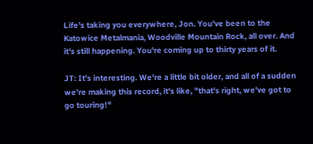Life's taking you everywhere, Jon. You've been to the Katowice Metalmania, Woodville Mountain Rock, all over. And it's still happening. You're coming up to thirty years of it.

JT: It’s interesting. We're a little bit older, and all of a sudden we're making this record, it's like, "that's right, we've got to go touring!"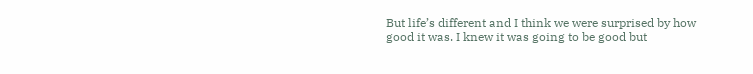But life’s different and I think we were surprised by how good it was. I knew it was going to be good but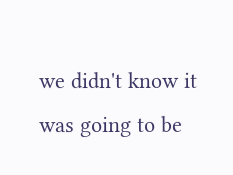we didn't know it was going to be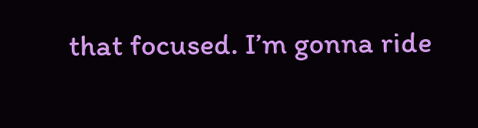that focused. I’m gonna ride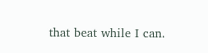that beat while I can.